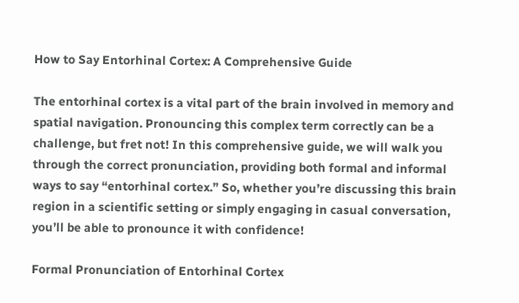How to Say Entorhinal Cortex: A Comprehensive Guide

The entorhinal cortex is a vital part of the brain involved in memory and spatial navigation. Pronouncing this complex term correctly can be a challenge, but fret not! In this comprehensive guide, we will walk you through the correct pronunciation, providing both formal and informal ways to say “entorhinal cortex.” So, whether you’re discussing this brain region in a scientific setting or simply engaging in casual conversation, you’ll be able to pronounce it with confidence!

Formal Pronunciation of Entorhinal Cortex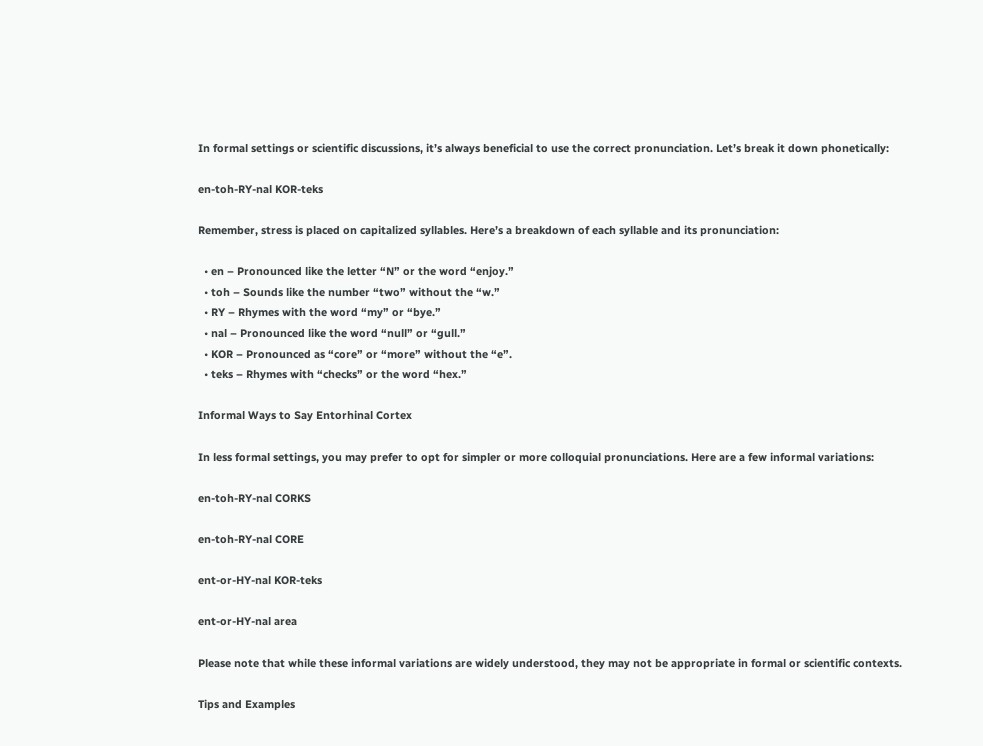In formal settings or scientific discussions, it’s always beneficial to use the correct pronunciation. Let’s break it down phonetically:

en-toh-RY-nal KOR-teks

Remember, stress is placed on capitalized syllables. Here’s a breakdown of each syllable and its pronunciation:

  • en – Pronounced like the letter “N” or the word “enjoy.”
  • toh – Sounds like the number “two” without the “w.”
  • RY – Rhymes with the word “my” or “bye.”
  • nal – Pronounced like the word “null” or “gull.”
  • KOR – Pronounced as “core” or “more” without the “e”.
  • teks – Rhymes with “checks” or the word “hex.”

Informal Ways to Say Entorhinal Cortex

In less formal settings, you may prefer to opt for simpler or more colloquial pronunciations. Here are a few informal variations:

en-toh-RY-nal CORKS

en-toh-RY-nal CORE

ent-or-HY-nal KOR-teks

ent-or-HY-nal area

Please note that while these informal variations are widely understood, they may not be appropriate in formal or scientific contexts.

Tips and Examples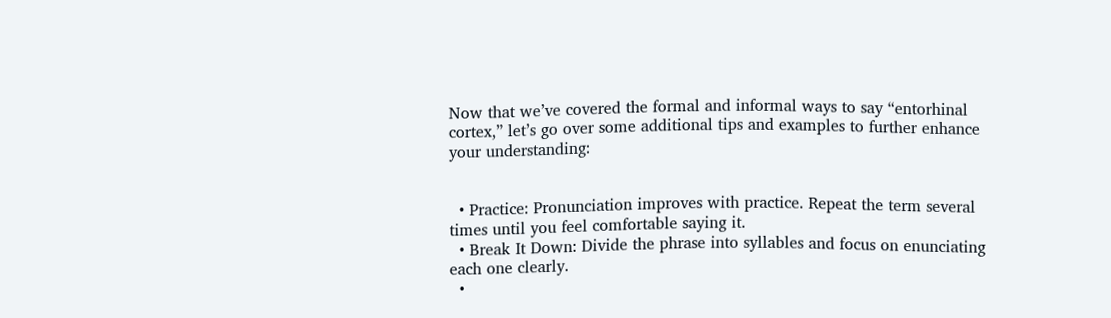Now that we’ve covered the formal and informal ways to say “entorhinal cortex,” let’s go over some additional tips and examples to further enhance your understanding:


  • Practice: Pronunciation improves with practice. Repeat the term several times until you feel comfortable saying it.
  • Break It Down: Divide the phrase into syllables and focus on enunciating each one clearly.
  •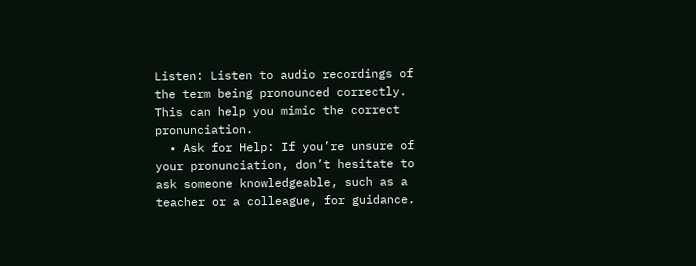Listen: Listen to audio recordings of the term being pronounced correctly. This can help you mimic the correct pronunciation.
  • Ask for Help: If you’re unsure of your pronunciation, don’t hesitate to ask someone knowledgeable, such as a teacher or a colleague, for guidance.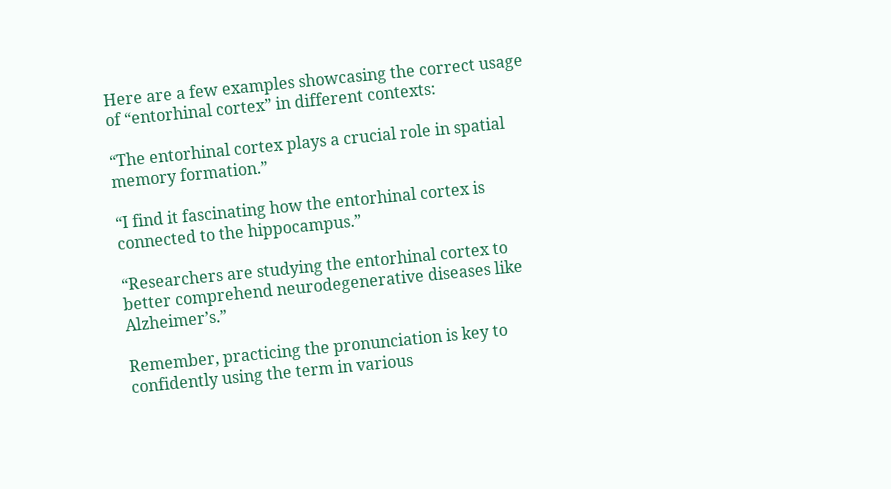Here are a few examples showcasing the correct usage of “entorhinal cortex” in different contexts:

“The entorhinal cortex plays a crucial role in spatial memory formation.”

“I find it fascinating how the entorhinal cortex is connected to the hippocampus.”

“Researchers are studying the entorhinal cortex to better comprehend neurodegenerative diseases like Alzheimer’s.”

Remember, practicing the pronunciation is key to confidently using the term in various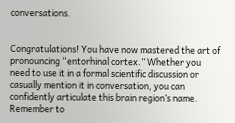conversations.


Congratulations! You have now mastered the art of pronouncing “entorhinal cortex.” Whether you need to use it in a formal scientific discussion or casually mention it in conversation, you can confidently articulate this brain region’s name. Remember to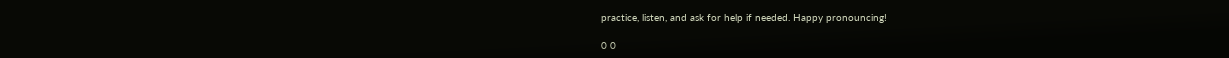practice, listen, and ask for help if needed. Happy pronouncing!

0 0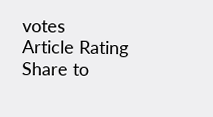votes
Article Rating
Share to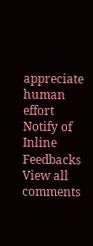appreciate human effort
Notify of
Inline Feedbacks
View all comments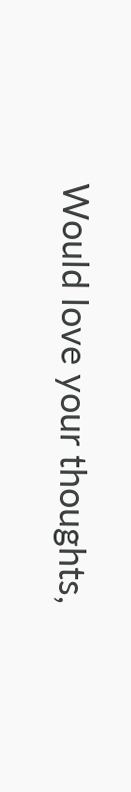Would love your thoughts,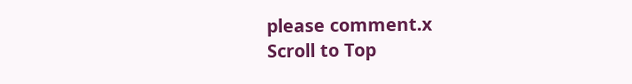please comment.x
Scroll to Top